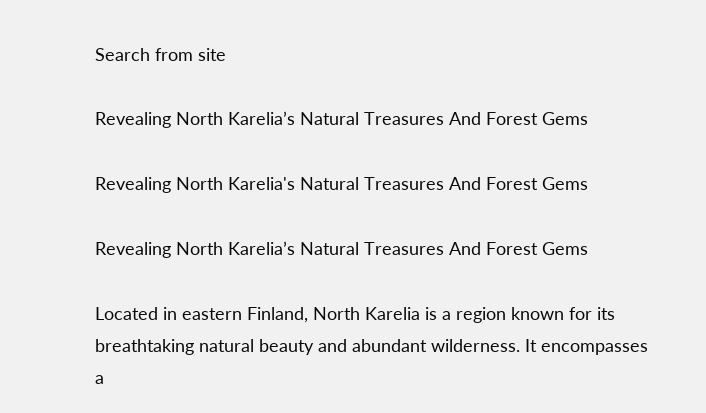Search from site

Revealing North Karelia’s Natural Treasures And Forest Gems

Revealing North Karelia's Natural Treasures And Forest Gems

Revealing North Karelia’s Natural Treasures And Forest Gems

Located in eastern Finland, North Karelia is a region known for its breathtaking natural beauty and abundant wilderness. It encompasses a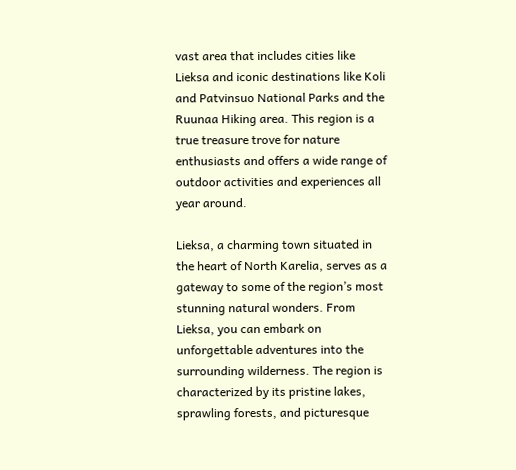vast area that includes cities like Lieksa and iconic destinations like Koli and Patvinsuo National Parks and the Ruunaa Hiking area. This region is a true treasure trove for nature enthusiasts and offers a wide range of outdoor activities and experiences all year around.

Lieksa, a charming town situated in the heart of North Karelia, serves as a gateway to some of the region’s most stunning natural wonders. From Lieksa, you can embark on unforgettable adventures into the surrounding wilderness. The region is characterized by its pristine lakes, sprawling forests, and picturesque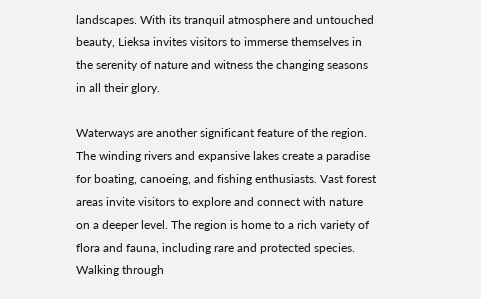landscapes. With its tranquil atmosphere and untouched beauty, Lieksa invites visitors to immerse themselves in the serenity of nature and witness the changing seasons in all their glory.

Waterways are another significant feature of the region. The winding rivers and expansive lakes create a paradise for boating, canoeing, and fishing enthusiasts. Vast forest areas invite visitors to explore and connect with nature on a deeper level. The region is home to a rich variety of flora and fauna, including rare and protected species. Walking through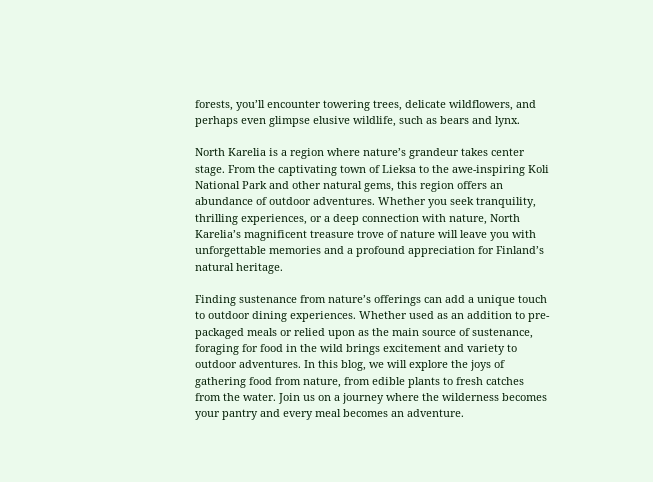forests, you’ll encounter towering trees, delicate wildflowers, and perhaps even glimpse elusive wildlife, such as bears and lynx.

North Karelia is a region where nature’s grandeur takes center stage. From the captivating town of Lieksa to the awe-inspiring Koli National Park and other natural gems, this region offers an abundance of outdoor adventures. Whether you seek tranquility, thrilling experiences, or a deep connection with nature, North Karelia’s magnificent treasure trove of nature will leave you with unforgettable memories and a profound appreciation for Finland’s natural heritage.

Finding sustenance from nature’s offerings can add a unique touch to outdoor dining experiences. Whether used as an addition to pre-packaged meals or relied upon as the main source of sustenance, foraging for food in the wild brings excitement and variety to outdoor adventures. In this blog, we will explore the joys of gathering food from nature, from edible plants to fresh catches from the water. Join us on a journey where the wilderness becomes your pantry and every meal becomes an adventure.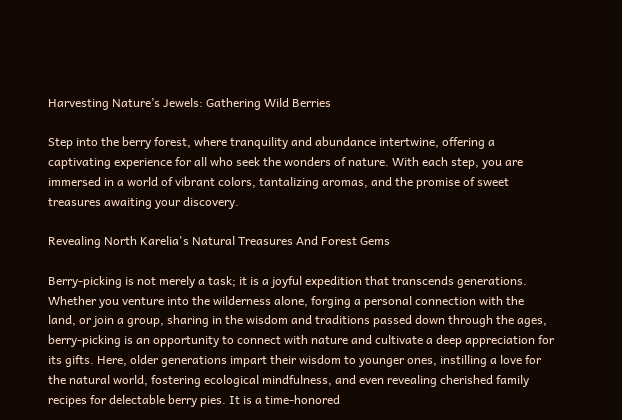Harvesting Nature’s Jewels: Gathering Wild Berries

Step into the berry forest, where tranquility and abundance intertwine, offering a captivating experience for all who seek the wonders of nature. With each step, you are immersed in a world of vibrant colors, tantalizing aromas, and the promise of sweet treasures awaiting your discovery.

Revealing North Karelia's Natural Treasures And Forest Gems

Berry-picking is not merely a task; it is a joyful expedition that transcends generations. Whether you venture into the wilderness alone, forging a personal connection with the land, or join a group, sharing in the wisdom and traditions passed down through the ages, berry-picking is an opportunity to connect with nature and cultivate a deep appreciation for its gifts. Here, older generations impart their wisdom to younger ones, instilling a love for the natural world, fostering ecological mindfulness, and even revealing cherished family recipes for delectable berry pies. It is a time-honored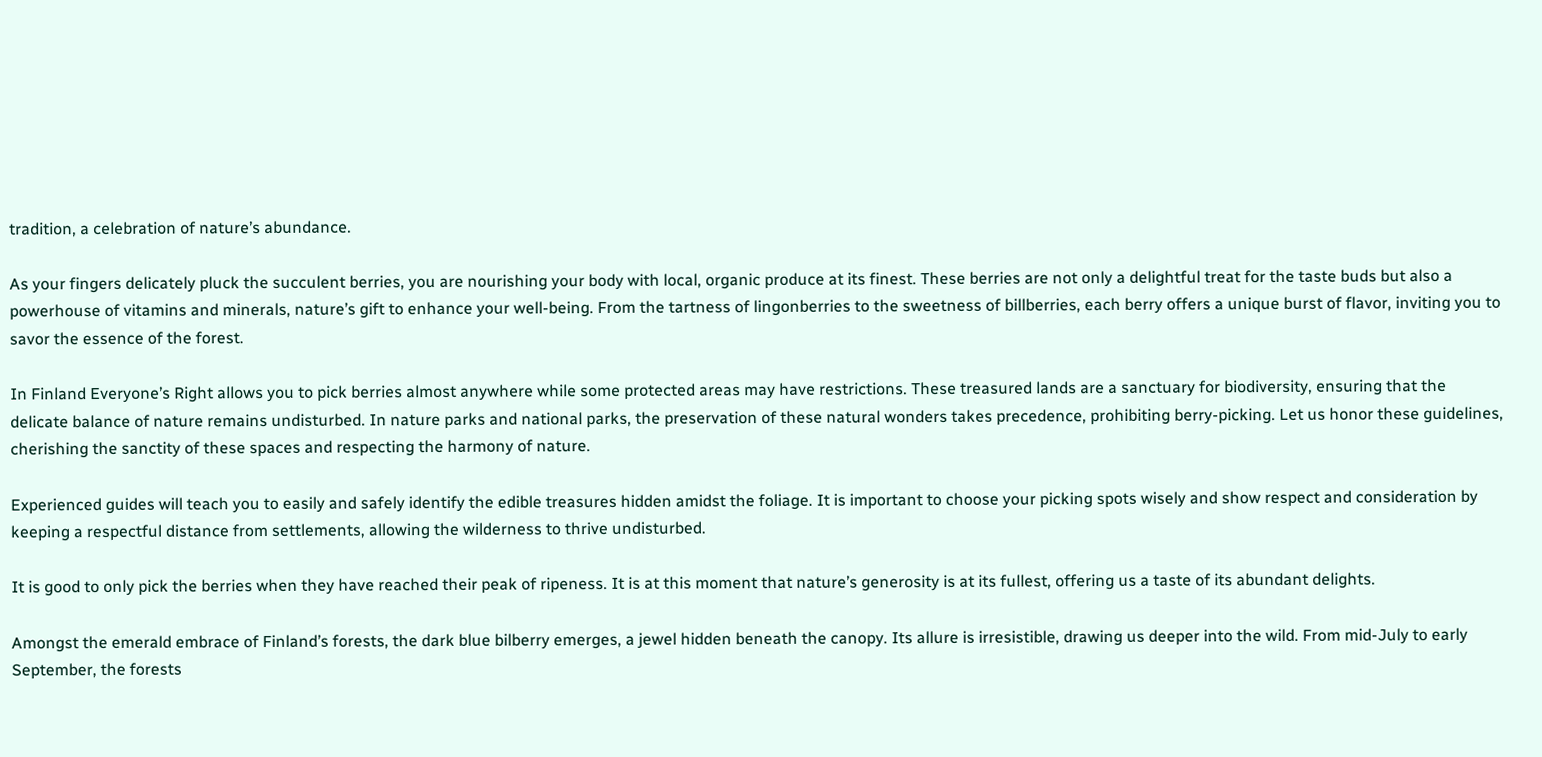tradition, a celebration of nature’s abundance.

As your fingers delicately pluck the succulent berries, you are nourishing your body with local, organic produce at its finest. These berries are not only a delightful treat for the taste buds but also a powerhouse of vitamins and minerals, nature’s gift to enhance your well-being. From the tartness of lingonberries to the sweetness of billberries, each berry offers a unique burst of flavor, inviting you to savor the essence of the forest.

In Finland Everyone’s Right allows you to pick berries almost anywhere while some protected areas may have restrictions. These treasured lands are a sanctuary for biodiversity, ensuring that the delicate balance of nature remains undisturbed. In nature parks and national parks, the preservation of these natural wonders takes precedence, prohibiting berry-picking. Let us honor these guidelines, cherishing the sanctity of these spaces and respecting the harmony of nature.

Experienced guides will teach you to easily and safely identify the edible treasures hidden amidst the foliage. It is important to choose your picking spots wisely and show respect and consideration by keeping a respectful distance from settlements, allowing the wilderness to thrive undisturbed.

It is good to only pick the berries when they have reached their peak of ripeness. It is at this moment that nature’s generosity is at its fullest, offering us a taste of its abundant delights.

Amongst the emerald embrace of Finland’s forests, the dark blue bilberry emerges, a jewel hidden beneath the canopy. Its allure is irresistible, drawing us deeper into the wild. From mid-July to early September, the forests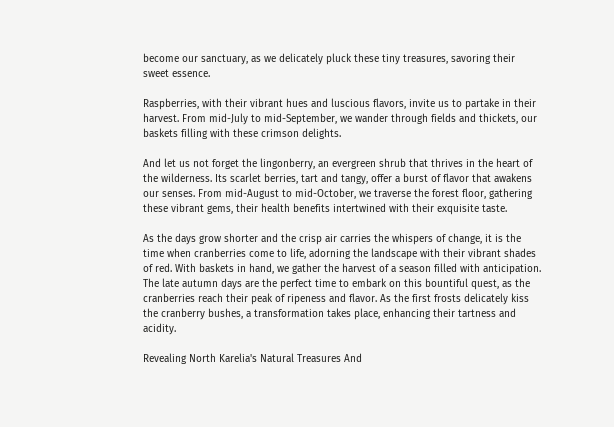become our sanctuary, as we delicately pluck these tiny treasures, savoring their sweet essence.

Raspberries, with their vibrant hues and luscious flavors, invite us to partake in their harvest. From mid-July to mid-September, we wander through fields and thickets, our baskets filling with these crimson delights.

And let us not forget the lingonberry, an evergreen shrub that thrives in the heart of the wilderness. Its scarlet berries, tart and tangy, offer a burst of flavor that awakens our senses. From mid-August to mid-October, we traverse the forest floor, gathering these vibrant gems, their health benefits intertwined with their exquisite taste.

As the days grow shorter and the crisp air carries the whispers of change, it is the time when cranberries come to life, adorning the landscape with their vibrant shades of red. With baskets in hand, we gather the harvest of a season filled with anticipation. The late autumn days are the perfect time to embark on this bountiful quest, as the cranberries reach their peak of ripeness and flavor. As the first frosts delicately kiss the cranberry bushes, a transformation takes place, enhancing their tartness and acidity.

Revealing North Karelia's Natural Treasures And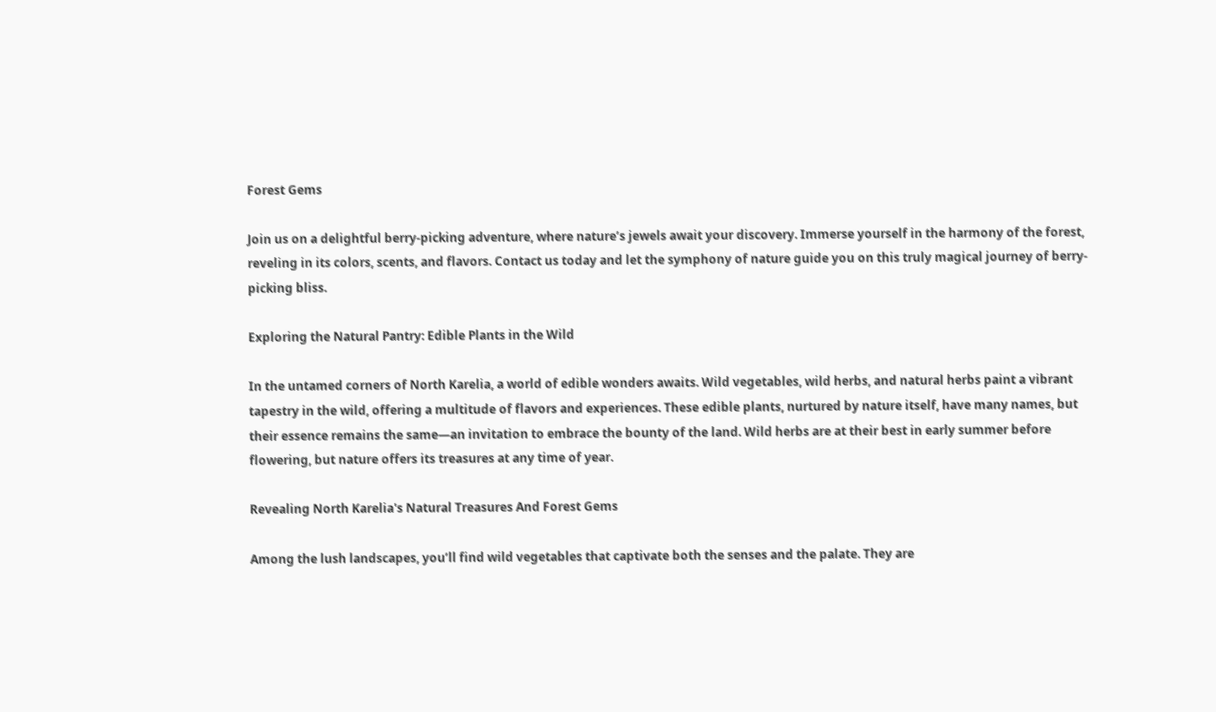Forest Gems

Join us on a delightful berry-picking adventure, where nature’s jewels await your discovery. Immerse yourself in the harmony of the forest, reveling in its colors, scents, and flavors. Contact us today and let the symphony of nature guide you on this truly magical journey of berry-picking bliss.

Exploring the Natural Pantry: Edible Plants in the Wild

In the untamed corners of North Karelia, a world of edible wonders awaits. Wild vegetables, wild herbs, and natural herbs paint a vibrant tapestry in the wild, offering a multitude of flavors and experiences. These edible plants, nurtured by nature itself, have many names, but their essence remains the same—an invitation to embrace the bounty of the land. Wild herbs are at their best in early summer before flowering, but nature offers its treasures at any time of year.

Revealing North Karelia's Natural Treasures And Forest Gems

Among the lush landscapes, you’ll find wild vegetables that captivate both the senses and the palate. They are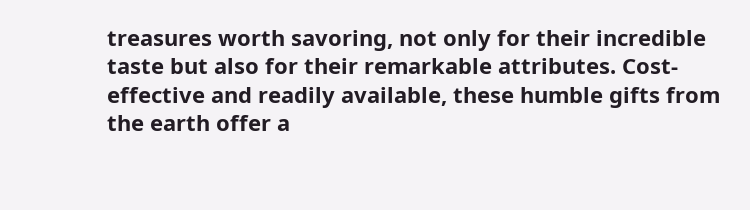treasures worth savoring, not only for their incredible taste but also for their remarkable attributes. Cost-effective and readily available, these humble gifts from the earth offer a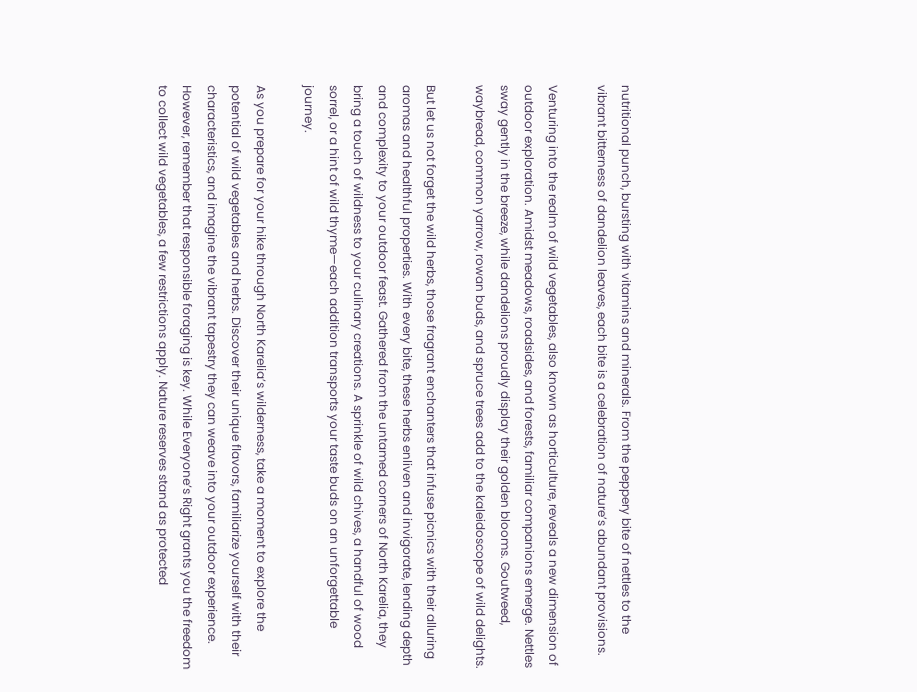nutritional punch, bursting with vitamins and minerals. From the peppery bite of nettles to the vibrant bitterness of dandelion leaves, each bite is a celebration of nature’s abundant provisions.

Venturing into the realm of wild vegetables, also known as horticulture, reveals a new dimension of outdoor exploration. Amidst meadows, roadsides, and forests, familiar companions emerge. Nettles sway gently in the breeze, while dandelions proudly display their golden blooms. Goutweed, waybread, common yarrow, rowan buds, and spruce trees add to the kaleidoscope of wild delights.

But let us not forget the wild herbs, those fragrant enchanters that infuse picnics with their alluring aromas and healthful properties. With every bite, these herbs enliven and invigorate, lending depth and complexity to your outdoor feast. Gathered from the untamed corners of North Karelia, they bring a touch of wildness to your culinary creations. A sprinkle of wild chives, a handful of wood sorrel, or a hint of wild thyme—each addition transports your taste buds on an unforgettable journey.

As you prepare for your hike through North Karelia’s wilderness, take a moment to explore the potential of wild vegetables and herbs. Discover their unique flavors, familiarize yourself with their characteristics, and imagine the vibrant tapestry they can weave into your outdoor experience. However, remember that responsible foraging is key. While Everyone’s Right grants you the freedom to collect wild vegetables, a few restrictions apply. Nature reserves stand as protected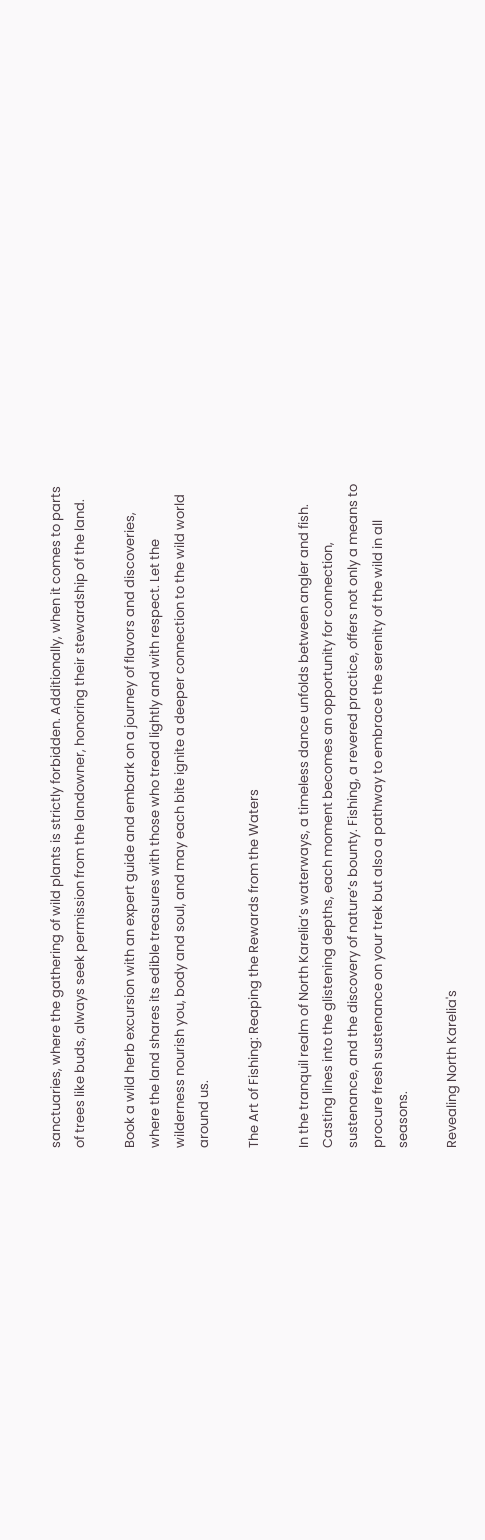sanctuaries, where the gathering of wild plants is strictly forbidden. Additionally, when it comes to parts of trees like buds, always seek permission from the landowner, honoring their stewardship of the land.

Book a wild herb excursion with an expert guide and embark on a journey of flavors and discoveries, where the land shares its edible treasures with those who tread lightly and with respect. Let the wilderness nourish you, body and soul, and may each bite ignite a deeper connection to the wild world around us.

The Art of Fishing: Reaping the Rewards from the Waters

In the tranquil realm of North Karelia’s waterways, a timeless dance unfolds between angler and fish. Casting lines into the glistening depths, each moment becomes an opportunity for connection, sustenance, and the discovery of nature’s bounty. Fishing, a revered practice, offers not only a means to procure fresh sustenance on your trek but also a pathway to embrace the serenity of the wild in all seasons.

Revealing North Karelia's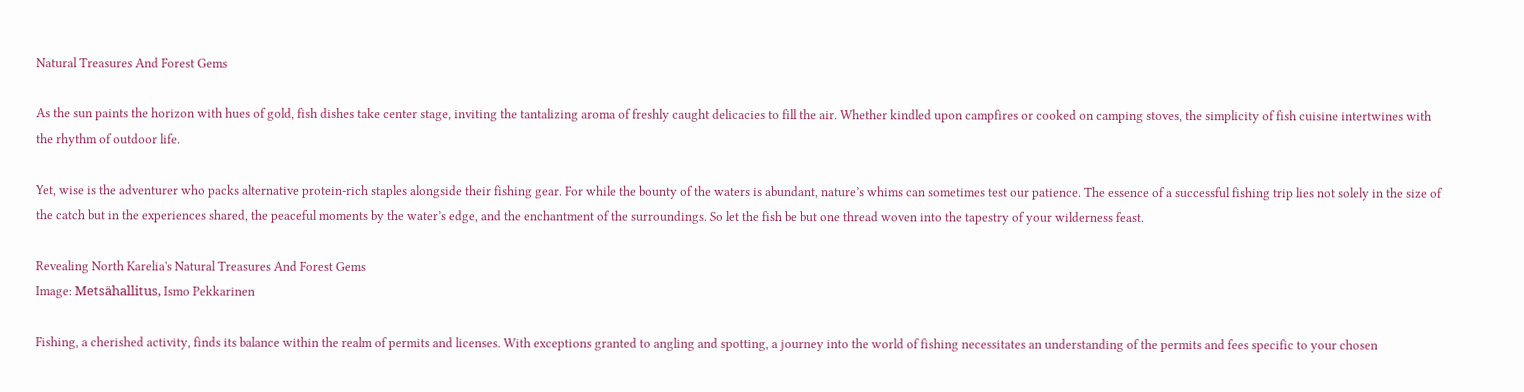Natural Treasures And Forest Gems

As the sun paints the horizon with hues of gold, fish dishes take center stage, inviting the tantalizing aroma of freshly caught delicacies to fill the air. Whether kindled upon campfires or cooked on camping stoves, the simplicity of fish cuisine intertwines with the rhythm of outdoor life.

Yet, wise is the adventurer who packs alternative protein-rich staples alongside their fishing gear. For while the bounty of the waters is abundant, nature’s whims can sometimes test our patience. The essence of a successful fishing trip lies not solely in the size of the catch but in the experiences shared, the peaceful moments by the water’s edge, and the enchantment of the surroundings. So let the fish be but one thread woven into the tapestry of your wilderness feast.

Revealing North Karelia's Natural Treasures And Forest Gems
Image: Metsähallitus, Ismo Pekkarinen

Fishing, a cherished activity, finds its balance within the realm of permits and licenses. With exceptions granted to angling and spotting, a journey into the world of fishing necessitates an understanding of the permits and fees specific to your chosen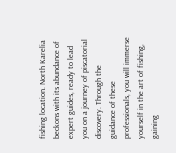fishing location. North Karelia beckons with its abundance of expert guides, ready to lead you on a journey of piscatorial discovery. Through the guidance of these professionals, you will immerse yourself in the art of fishing, gaining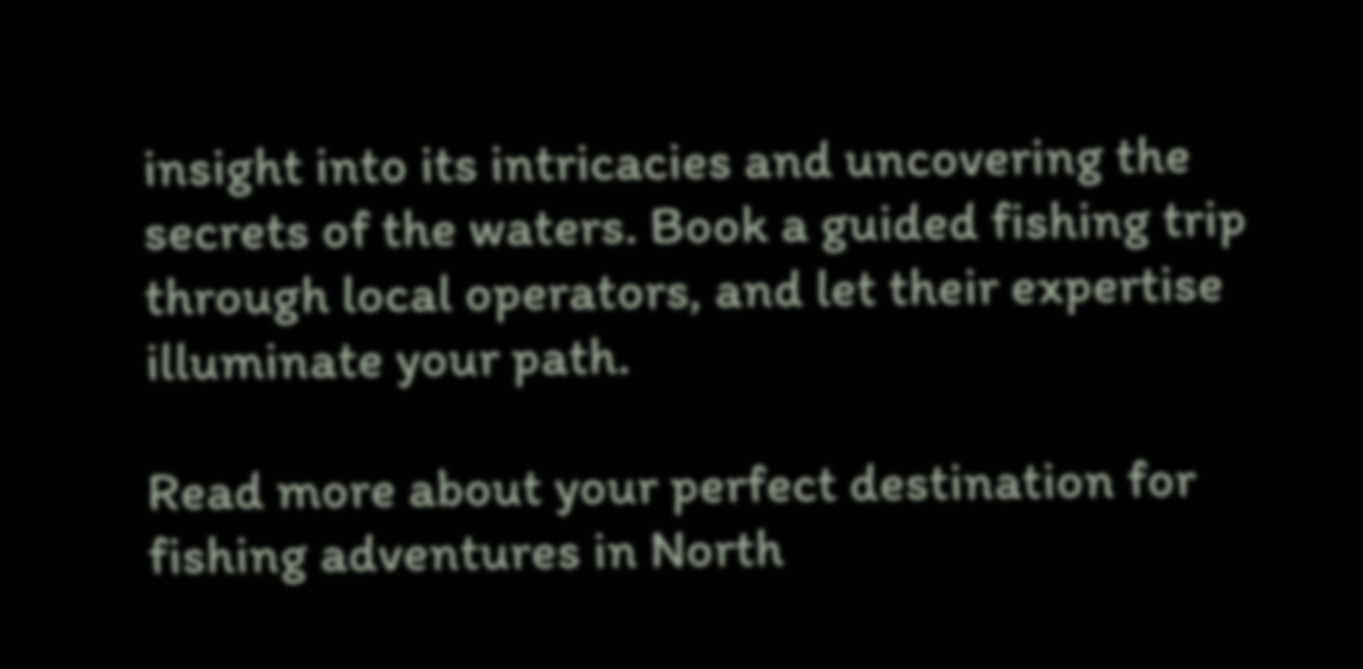insight into its intricacies and uncovering the secrets of the waters. Book a guided fishing trip through local operators, and let their expertise illuminate your path.

Read more about your perfect destination for fishing adventures in North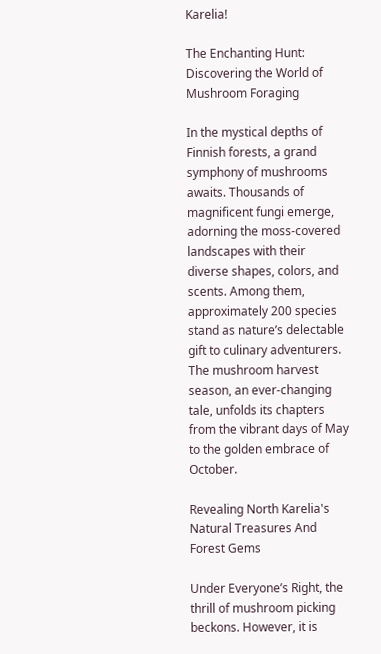Karelia!

The Enchanting Hunt: Discovering the World of Mushroom Foraging

In the mystical depths of Finnish forests, a grand symphony of mushrooms awaits. Thousands of magnificent fungi emerge, adorning the moss-covered landscapes with their diverse shapes, colors, and scents. Among them, approximately 200 species stand as nature’s delectable gift to culinary adventurers. The mushroom harvest season, an ever-changing tale, unfolds its chapters from the vibrant days of May to the golden embrace of October.

Revealing North Karelia's Natural Treasures And Forest Gems

Under Everyone’s Right, the thrill of mushroom picking beckons. However, it is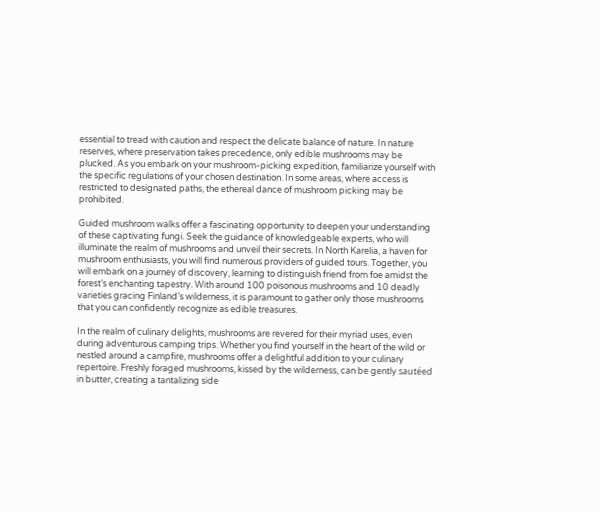essential to tread with caution and respect the delicate balance of nature. In nature reserves, where preservation takes precedence, only edible mushrooms may be plucked. As you embark on your mushroom-picking expedition, familiarize yourself with the specific regulations of your chosen destination. In some areas, where access is restricted to designated paths, the ethereal dance of mushroom picking may be prohibited.

Guided mushroom walks offer a fascinating opportunity to deepen your understanding of these captivating fungi. Seek the guidance of knowledgeable experts, who will illuminate the realm of mushrooms and unveil their secrets. In North Karelia, a haven for mushroom enthusiasts, you will find numerous providers of guided tours. Together, you will embark on a journey of discovery, learning to distinguish friend from foe amidst the forest’s enchanting tapestry. With around 100 poisonous mushrooms and 10 deadly varieties gracing Finland’s wilderness, it is paramount to gather only those mushrooms that you can confidently recognize as edible treasures.

In the realm of culinary delights, mushrooms are revered for their myriad uses, even during adventurous camping trips. Whether you find yourself in the heart of the wild or nestled around a campfire, mushrooms offer a delightful addition to your culinary repertoire. Freshly foraged mushrooms, kissed by the wilderness, can be gently sautéed in butter, creating a tantalizing side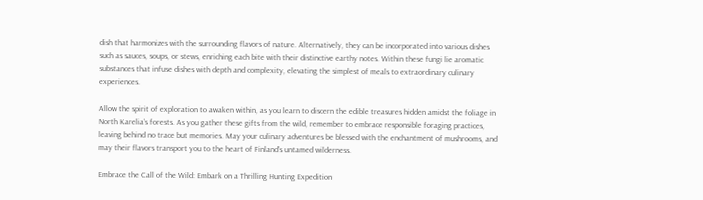dish that harmonizes with the surrounding flavors of nature. Alternatively, they can be incorporated into various dishes such as sauces, soups, or stews, enriching each bite with their distinctive earthy notes. Within these fungi lie aromatic substances that infuse dishes with depth and complexity, elevating the simplest of meals to extraordinary culinary experiences.

Allow the spirit of exploration to awaken within, as you learn to discern the edible treasures hidden amidst the foliage in North Karelia’s forests. As you gather these gifts from the wild, remember to embrace responsible foraging practices, leaving behind no trace but memories. May your culinary adventures be blessed with the enchantment of mushrooms, and may their flavors transport you to the heart of Finland’s untamed wilderness.

Embrace the Call of the Wild: Embark on a Thrilling Hunting Expedition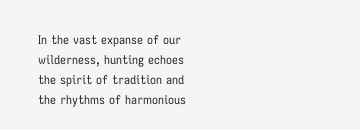In the vast expanse of our wilderness, hunting echoes the spirit of tradition and the rhythms of harmonious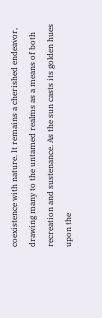coexistence with nature. It remains a cherished endeavor, drawing many to the untamed realms as a means of both recreation and sustenance. As the sun casts its golden hues upon the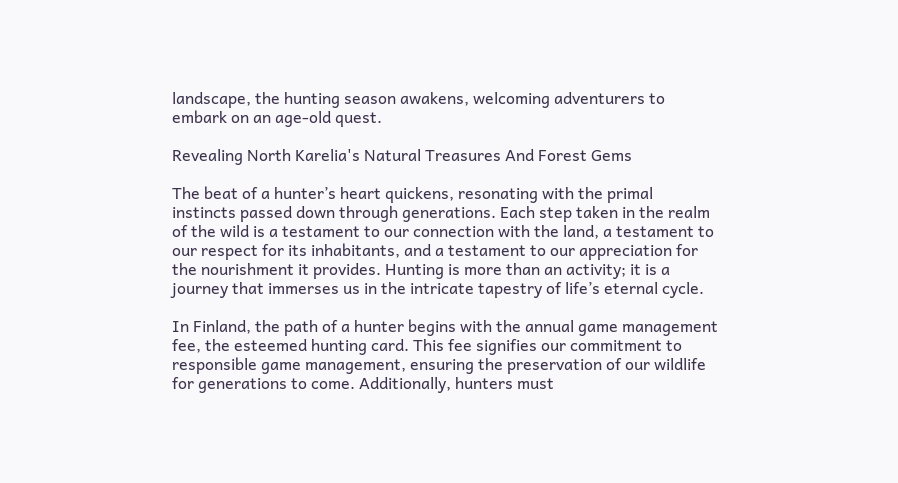landscape, the hunting season awakens, welcoming adventurers to embark on an age-old quest.

Revealing North Karelia's Natural Treasures And Forest Gems

The beat of a hunter’s heart quickens, resonating with the primal instincts passed down through generations. Each step taken in the realm of the wild is a testament to our connection with the land, a testament to our respect for its inhabitants, and a testament to our appreciation for the nourishment it provides. Hunting is more than an activity; it is a journey that immerses us in the intricate tapestry of life’s eternal cycle.

In Finland, the path of a hunter begins with the annual game management fee, the esteemed hunting card. This fee signifies our commitment to responsible game management, ensuring the preservation of our wildlife for generations to come. Additionally, hunters must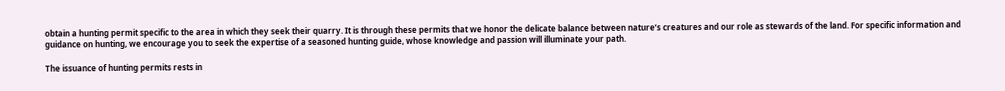obtain a hunting permit specific to the area in which they seek their quarry. It is through these permits that we honor the delicate balance between nature’s creatures and our role as stewards of the land. For specific information and guidance on hunting, we encourage you to seek the expertise of a seasoned hunting guide, whose knowledge and passion will illuminate your path.

The issuance of hunting permits rests in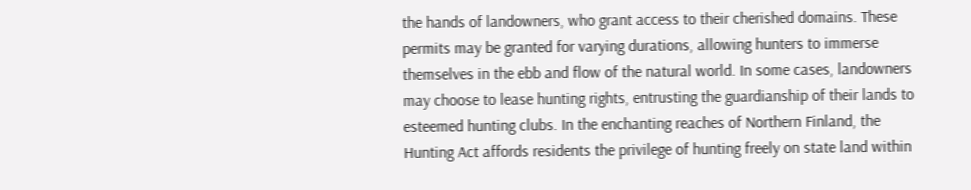the hands of landowners, who grant access to their cherished domains. These permits may be granted for varying durations, allowing hunters to immerse themselves in the ebb and flow of the natural world. In some cases, landowners may choose to lease hunting rights, entrusting the guardianship of their lands to esteemed hunting clubs. In the enchanting reaches of Northern Finland, the Hunting Act affords residents the privilege of hunting freely on state land within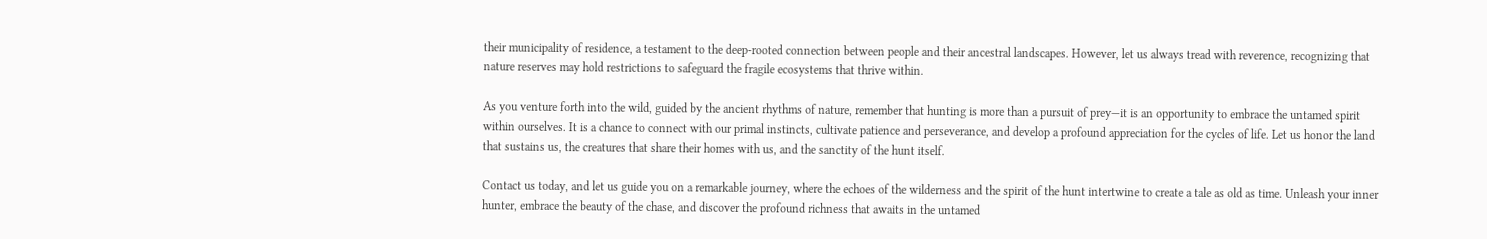their municipality of residence, a testament to the deep-rooted connection between people and their ancestral landscapes. However, let us always tread with reverence, recognizing that nature reserves may hold restrictions to safeguard the fragile ecosystems that thrive within.

As you venture forth into the wild, guided by the ancient rhythms of nature, remember that hunting is more than a pursuit of prey—it is an opportunity to embrace the untamed spirit within ourselves. It is a chance to connect with our primal instincts, cultivate patience and perseverance, and develop a profound appreciation for the cycles of life. Let us honor the land that sustains us, the creatures that share their homes with us, and the sanctity of the hunt itself.

Contact us today, and let us guide you on a remarkable journey, where the echoes of the wilderness and the spirit of the hunt intertwine to create a tale as old as time. Unleash your inner hunter, embrace the beauty of the chase, and discover the profound richness that awaits in the untamed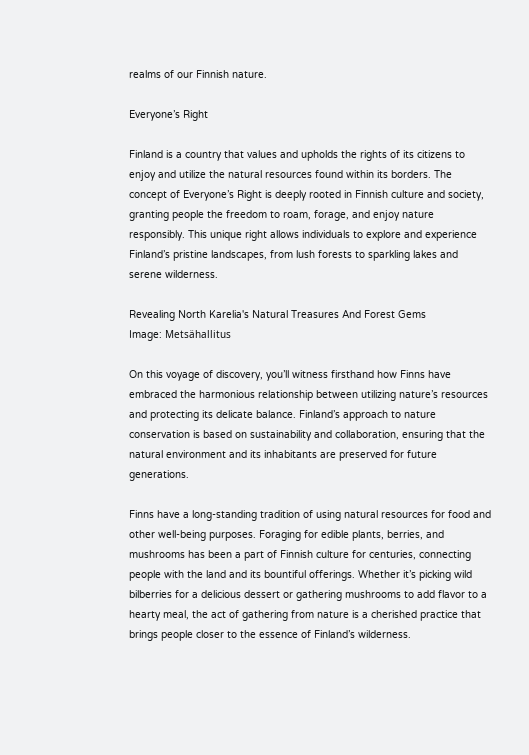realms of our Finnish nature.

Everyone’s Right

Finland is a country that values and upholds the rights of its citizens to enjoy and utilize the natural resources found within its borders. The concept of Everyone’s Right is deeply rooted in Finnish culture and society, granting people the freedom to roam, forage, and enjoy nature responsibly. This unique right allows individuals to explore and experience Finland’s pristine landscapes, from lush forests to sparkling lakes and serene wilderness.

Revealing North Karelia's Natural Treasures And Forest Gems
Image: Metsähallitus

On this voyage of discovery, you’ll witness firsthand how Finns have embraced the harmonious relationship between utilizing nature’s resources and protecting its delicate balance. Finland’s approach to nature conservation is based on sustainability and collaboration, ensuring that the natural environment and its inhabitants are preserved for future generations.

Finns have a long-standing tradition of using natural resources for food and other well-being purposes. Foraging for edible plants, berries, and mushrooms has been a part of Finnish culture for centuries, connecting people with the land and its bountiful offerings. Whether it’s picking wild bilberries for a delicious dessert or gathering mushrooms to add flavor to a hearty meal, the act of gathering from nature is a cherished practice that brings people closer to the essence of Finland’s wilderness.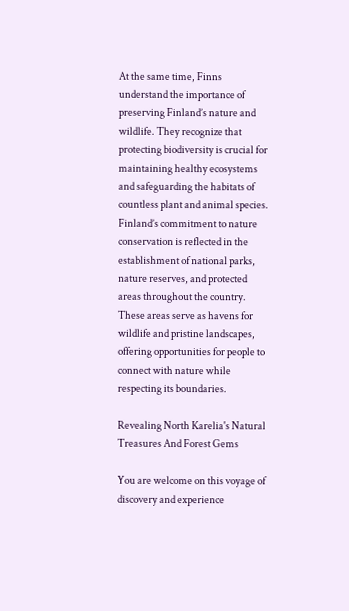At the same time, Finns understand the importance of preserving Finland’s nature and wildlife. They recognize that protecting biodiversity is crucial for maintaining healthy ecosystems and safeguarding the habitats of countless plant and animal species. Finland’s commitment to nature conservation is reflected in the establishment of national parks, nature reserves, and protected areas throughout the country. These areas serve as havens for wildlife and pristine landscapes, offering opportunities for people to connect with nature while respecting its boundaries.

Revealing North Karelia's Natural Treasures And Forest Gems

You are welcome on this voyage of discovery and experience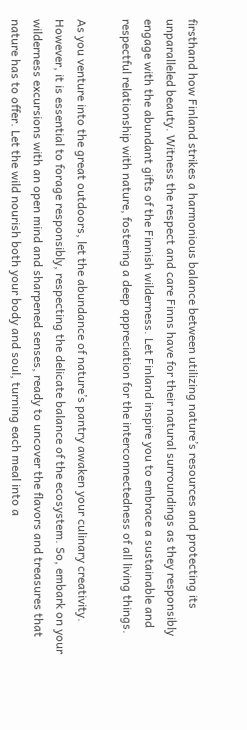firsthand how Finland strikes a harmonious balance between utilizing nature’s resources and protecting its unparalleled beauty. Witness the respect and care Finns have for their natural surroundings as they responsibly engage with the abundant gifts of the Finnish wilderness. Let Finland inspire you to embrace a sustainable and respectful relationship with nature, fostering a deep appreciation for the interconnectedness of all living things.

As you venture into the great outdoors, let the abundance of nature’s pantry awaken your culinary creativity. However, it is essential to forage responsibly, respecting the delicate balance of the ecosystem. So, embark on your wilderness excursions with an open mind and sharpened senses, ready to uncover the flavors and treasures that nature has to offer. Let the wild nourish both your body and soul, turning each meal into a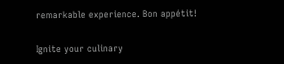remarkable experience. Bon appétit!

Ignite your culinary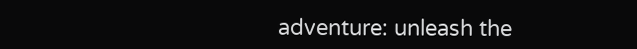adventure: unleash the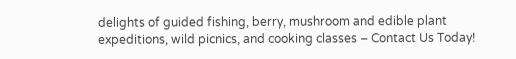delights of guided fishing, berry, mushroom and edible plant expeditions, wild picnics, and cooking classes – Contact Us Today!